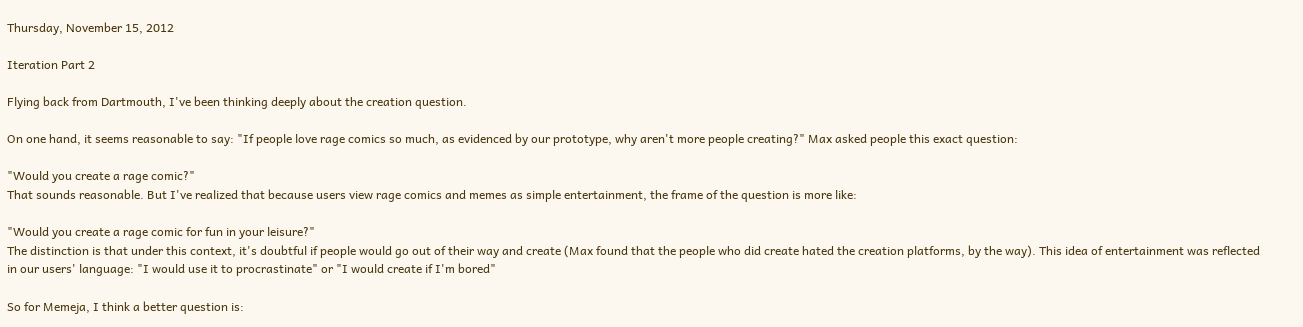Thursday, November 15, 2012

Iteration Part 2

Flying back from Dartmouth, I've been thinking deeply about the creation question.

On one hand, it seems reasonable to say: "If people love rage comics so much, as evidenced by our prototype, why aren't more people creating?" Max asked people this exact question:

"Would you create a rage comic?"
That sounds reasonable. But I've realized that because users view rage comics and memes as simple entertainment, the frame of the question is more like:

"Would you create a rage comic for fun in your leisure?"
The distinction is that under this context, it's doubtful if people would go out of their way and create (Max found that the people who did create hated the creation platforms, by the way). This idea of entertainment was reflected in our users' language: "I would use it to procrastinate" or "I would create if I'm bored"

So for Memeja, I think a better question is: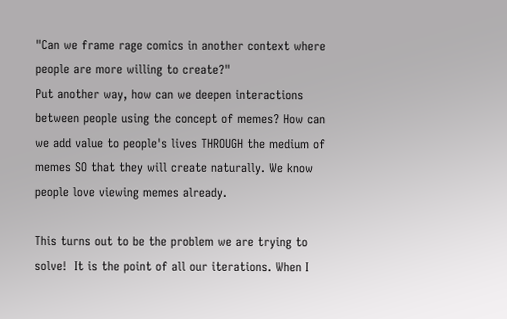"Can we frame rage comics in another context where people are more willing to create?"
Put another way, how can we deepen interactions between people using the concept of memes? How can we add value to people's lives THROUGH the medium of memes SO that they will create naturally. We know people love viewing memes already.

This turns out to be the problem we are trying to solve!  It is the point of all our iterations. When I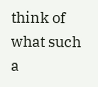think of what such a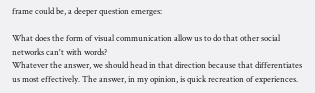frame could be, a deeper question emerges:

What does the form of visual communication allow us to do that other social networks can't with words?
Whatever the answer, we should head in that direction because that differentiates us most effectively. The answer, in my opinion, is quick recreation of experiences.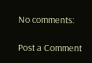No comments:

Post a Comment